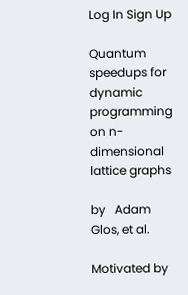Log In Sign Up

Quantum speedups for dynamic programming on n-dimensional lattice graphs

by   Adam Glos, et al.

Motivated by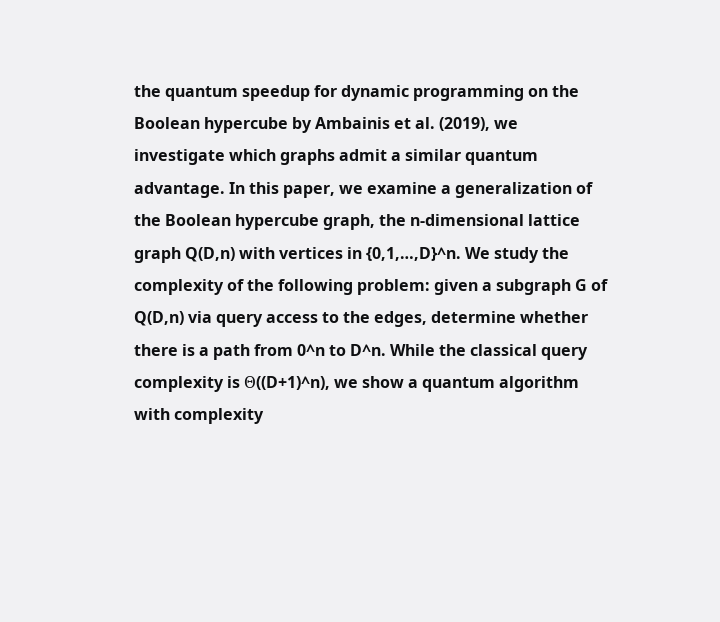the quantum speedup for dynamic programming on the Boolean hypercube by Ambainis et al. (2019), we investigate which graphs admit a similar quantum advantage. In this paper, we examine a generalization of the Boolean hypercube graph, the n-dimensional lattice graph Q(D,n) with vertices in {0,1,…,D}^n. We study the complexity of the following problem: given a subgraph G of Q(D,n) via query access to the edges, determine whether there is a path from 0^n to D^n. While the classical query complexity is Θ((D+1)^n), we show a quantum algorithm with complexity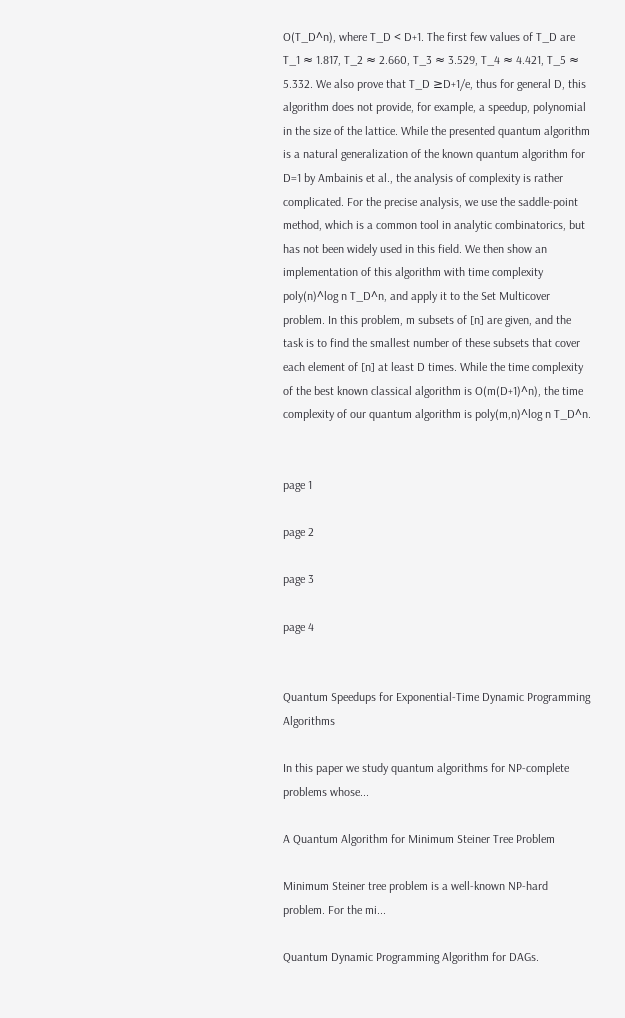O(T_D^n), where T_D < D+1. The first few values of T_D are T_1 ≈ 1.817, T_2 ≈ 2.660, T_3 ≈ 3.529, T_4 ≈ 4.421, T_5 ≈ 5.332. We also prove that T_D ≥D+1/e, thus for general D, this algorithm does not provide, for example, a speedup, polynomial in the size of the lattice. While the presented quantum algorithm is a natural generalization of the known quantum algorithm for D=1 by Ambainis et al., the analysis of complexity is rather complicated. For the precise analysis, we use the saddle-point method, which is a common tool in analytic combinatorics, but has not been widely used in this field. We then show an implementation of this algorithm with time complexity poly(n)^log n T_D^n, and apply it to the Set Multicover problem. In this problem, m subsets of [n] are given, and the task is to find the smallest number of these subsets that cover each element of [n] at least D times. While the time complexity of the best known classical algorithm is O(m(D+1)^n), the time complexity of our quantum algorithm is poly(m,n)^log n T_D^n.


page 1

page 2

page 3

page 4


Quantum Speedups for Exponential-Time Dynamic Programming Algorithms

In this paper we study quantum algorithms for NP-complete problems whose...

A Quantum Algorithm for Minimum Steiner Tree Problem

Minimum Steiner tree problem is a well-known NP-hard problem. For the mi...

Quantum Dynamic Programming Algorithm for DAGs.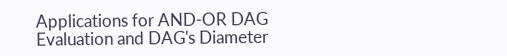Applications for AND-OR DAG Evaluation and DAG's Diameter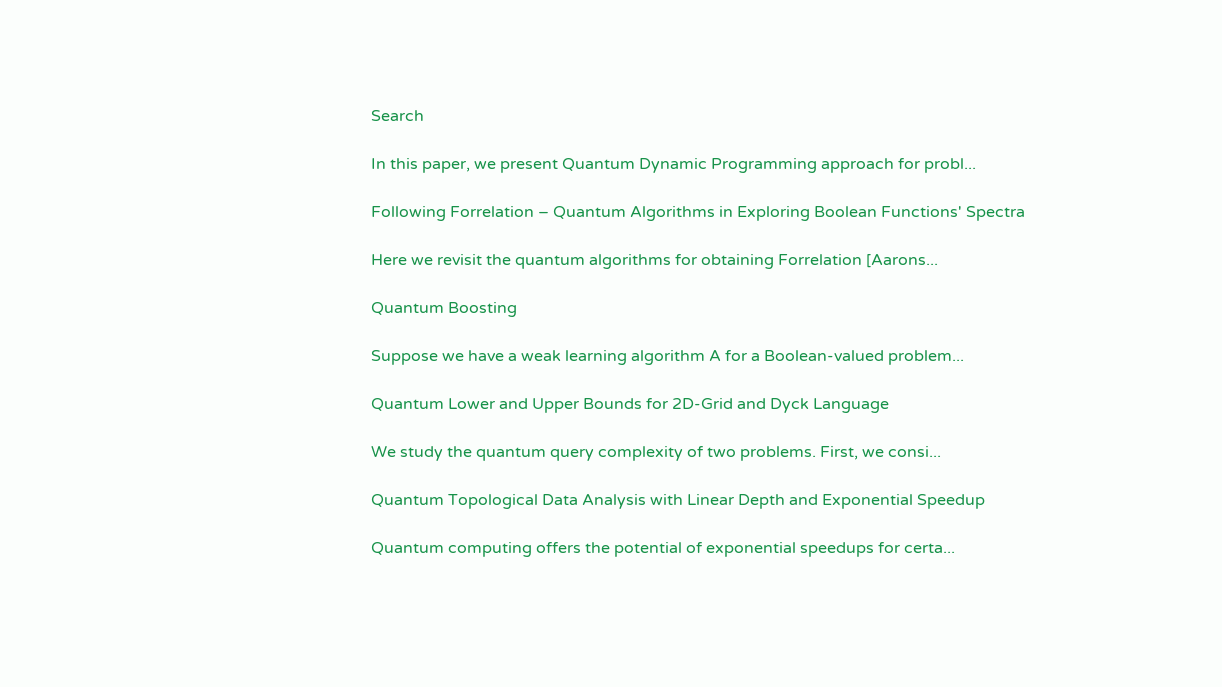Search

In this paper, we present Quantum Dynamic Programming approach for probl...

Following Forrelation – Quantum Algorithms in Exploring Boolean Functions' Spectra

Here we revisit the quantum algorithms for obtaining Forrelation [Aarons...

Quantum Boosting

Suppose we have a weak learning algorithm A for a Boolean-valued problem...

Quantum Lower and Upper Bounds for 2D-Grid and Dyck Language

We study the quantum query complexity of two problems. First, we consi...

Quantum Topological Data Analysis with Linear Depth and Exponential Speedup

Quantum computing offers the potential of exponential speedups for certa...